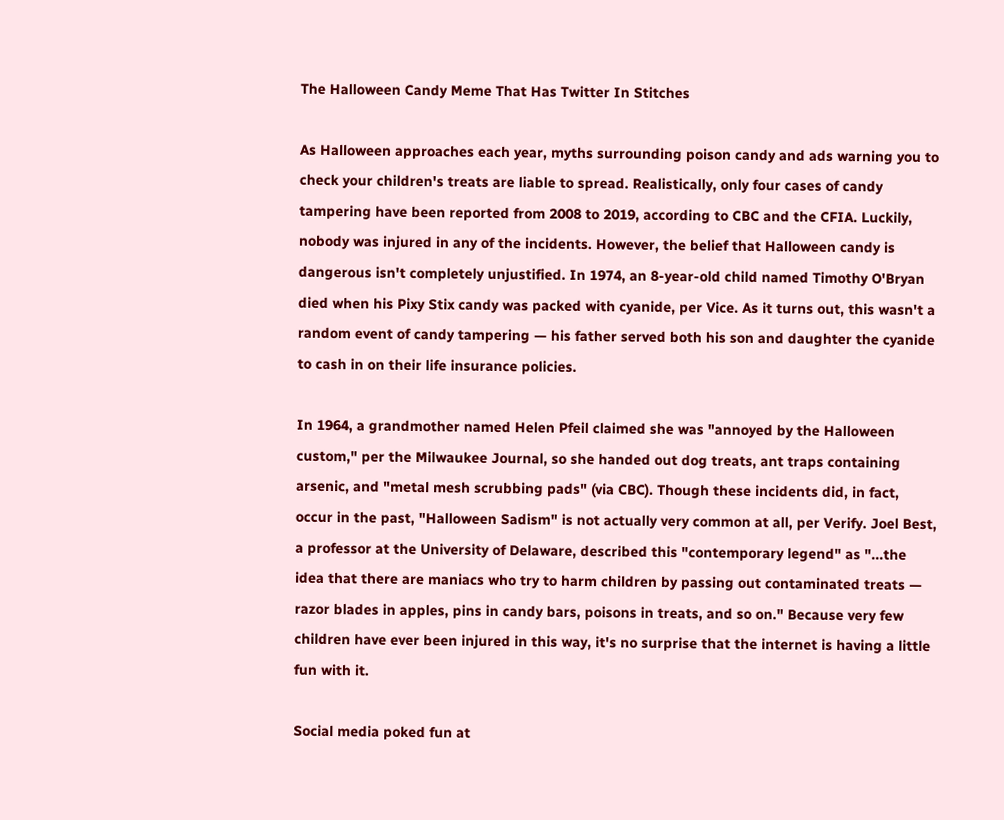The Halloween Candy Meme That Has Twitter In Stitches

As Halloween approaches each year, myths surrounding poison candy and ads warning you to check your children's treats are liable to spread. Realistically, only four cases of candy tampering have been reported from 2008 to 2019, according to CBC and the CFIA. Luckily, nobody was injured in any of the incidents. However, the belief that Halloween candy is dangerous isn't completely unjustified. In 1974, an 8-year-old child named Timothy O'Bryan died when his Pixy Stix candy was packed with cyanide, per Vice. As it turns out, this wasn't a random event of candy tampering — his father served both his son and daughter the cyanide to cash in on their life insurance policies.

In 1964, a grandmother named Helen Pfeil claimed she was "annoyed by the Halloween custom," per the Milwaukee Journal, so she handed out dog treats, ant traps containing arsenic, and "metal mesh scrubbing pads" (via CBC). Though these incidents did, in fact, occur in the past, "Halloween Sadism" is not actually very common at all, per Verify. Joel Best, a professor at the University of Delaware, described this "contemporary legend" as "...the idea that there are maniacs who try to harm children by passing out contaminated treats — razor blades in apples, pins in candy bars, poisons in treats, and so on." Because very few children have ever been injured in this way, it's no surprise that the internet is having a little fun with it.

Social media poked fun at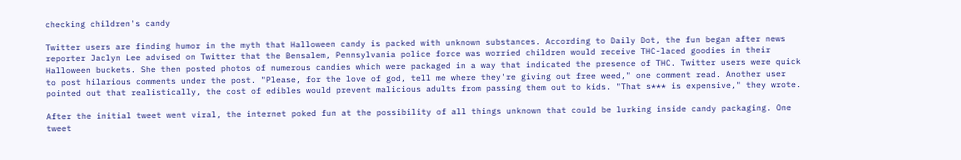checking children's candy

Twitter users are finding humor in the myth that Halloween candy is packed with unknown substances. According to Daily Dot, the fun began after news reporter Jaclyn Lee advised on Twitter that the Bensalem, Pennsylvania police force was worried children would receive THC-laced goodies in their Halloween buckets. She then posted photos of numerous candies which were packaged in a way that indicated the presence of THC. Twitter users were quick to post hilarious comments under the post. "Please, for the love of god, tell me where they're giving out free weed," one comment read. Another user pointed out that realistically, the cost of edibles would prevent malicious adults from passing them out to kids. "That s*** is expensive," they wrote.

After the initial tweet went viral, the internet poked fun at the possibility of all things unknown that could be lurking inside candy packaging. One tweet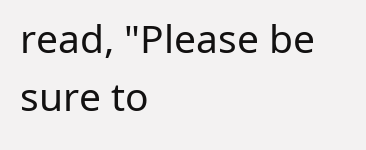read, "Please be sure to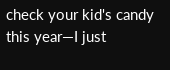check your kid's candy this year—I just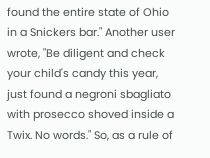found the entire state of Ohio in a Snickers bar." Another user wrote, "Be diligent and check your child's candy this year, just found a negroni sbagliato with prosecco shoved inside a Twix. No words." So, as a rule of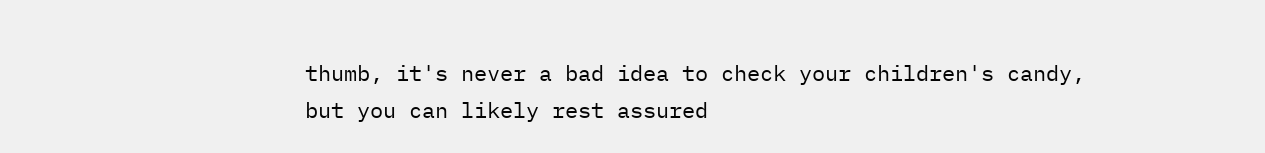thumb, it's never a bad idea to check your children's candy, but you can likely rest assured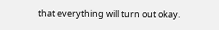that everything will turn out okay.